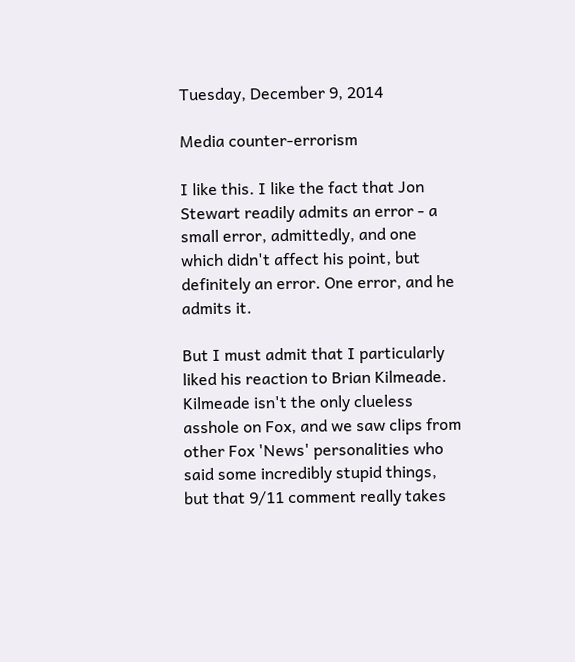Tuesday, December 9, 2014

Media counter-errorism

I like this. I like the fact that Jon Stewart readily admits an error - a small error, admittedly, and one which didn't affect his point, but definitely an error. One error, and he admits it.

But I must admit that I particularly liked his reaction to Brian Kilmeade. Kilmeade isn't the only clueless asshole on Fox, and we saw clips from other Fox 'News' personalities who said some incredibly stupid things, but that 9/11 comment really takes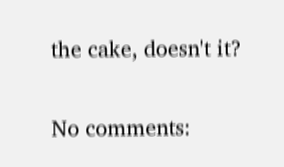the cake, doesn't it?

No comments: